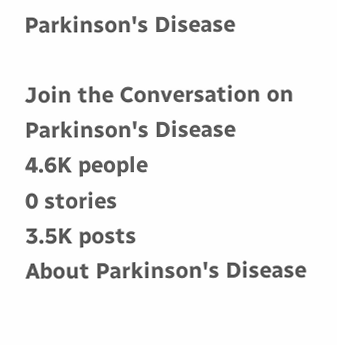Parkinson's Disease

Join the Conversation on
Parkinson's Disease
4.6K people
0 stories
3.5K posts
About Parkinson's Disease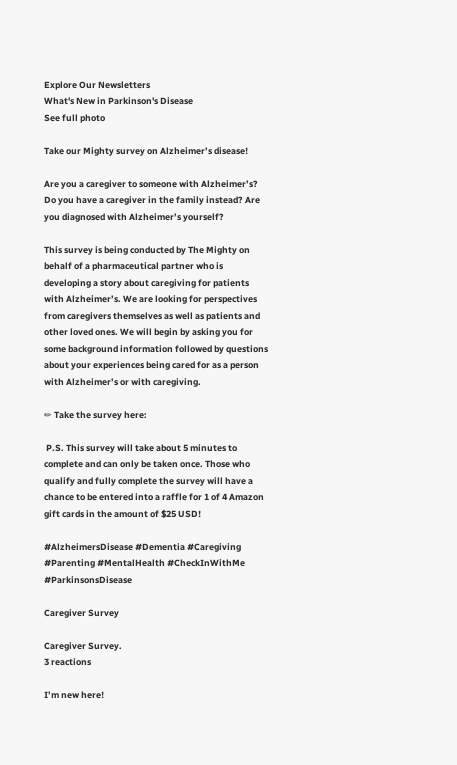Explore Our Newsletters
What's New in Parkinson's Disease
See full photo

Take our Mighty survey on Alzheimer’s disease!

Are you a caregiver to someone with Alzheimer’s? Do you have a caregiver in the family instead? Are you diagnosed with Alzheimer’s yourself?

This survey is being conducted by The Mighty on behalf of a pharmaceutical partner who is developing a story about caregiving for patients with Alzheimer’s. We are looking for perspectives from caregivers themselves as well as patients and other loved ones. We will begin by asking you for some background information followed by questions about your experiences being cared for as a person with Alzheimer’s or with caregiving.

✏ Take the survey here:

 P.S. This survey will take about 5 minutes to complete and can only be taken once. Those who qualify and fully complete the survey will have a chance to be entered into a raffle for 1 of 4 Amazon gift cards in the amount of $25 USD!

#AlzheimersDisease #Dementia #Caregiving #Parenting #MentalHealth #CheckInWithMe #ParkinsonsDisease

Caregiver Survey

Caregiver Survey.
3 reactions

I’m new here!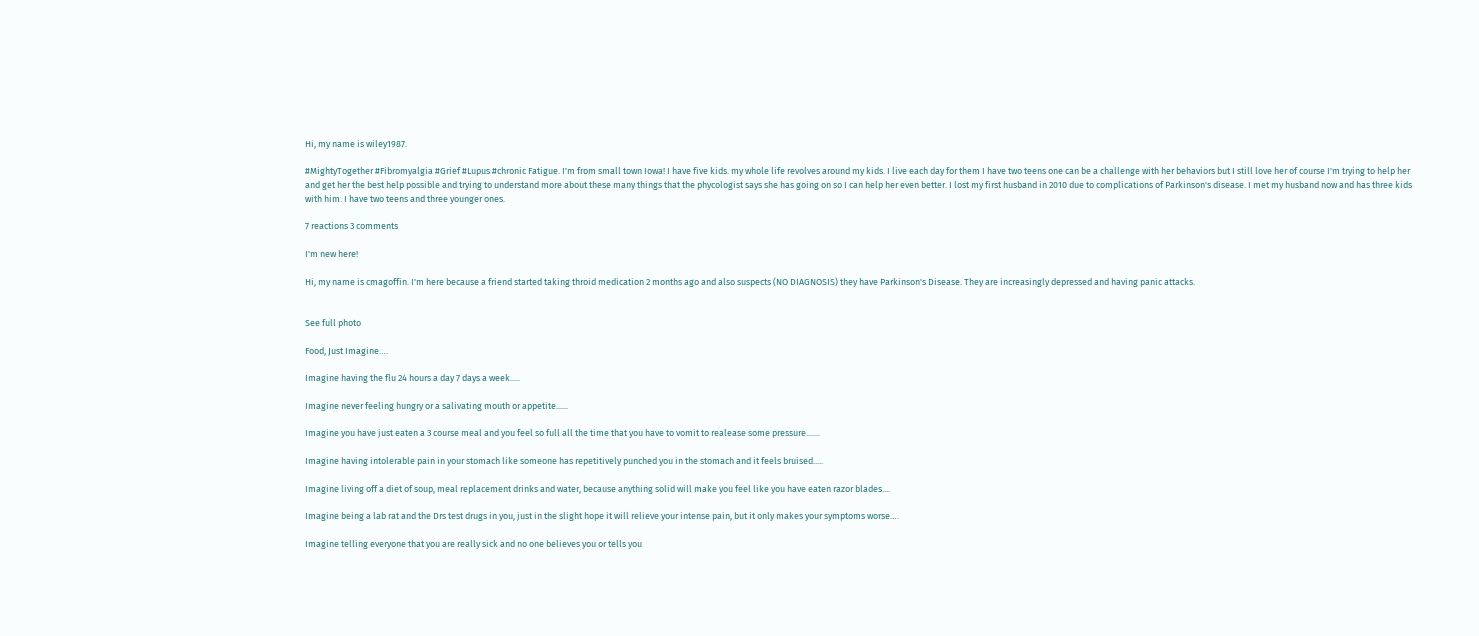Hi, my name is wiley1987.

#MightyTogether #Fibromyalgia #Grief #Lupus #chronic Fatigue. I'm from small town Iowa! I have five kids. my whole life revolves around my kids. I live each day for them I have two teens one can be a challenge with her behaviors but I still love her of course I'm trying to help her and get her the best help possible and trying to understand more about these many things that the phycologist says she has going on so I can help her even better. I lost my first husband in 2010 due to complications of Parkinson's disease. I met my husband now and has three kids with him. I have two teens and three younger ones.

7 reactions 3 comments

I'm new here!

Hi, my name is cmagoffin. I'm here because a friend started taking throid medication 2 months ago and also suspects (NO DIAGNOSIS) they have Parkinson's Disease. They are increasingly depressed and having panic attacks.


See full photo

Food, Just Imagine….

Imagine having the flu 24 hours a day 7 days a week.....

Imagine never feeling hungry or a salivating mouth or appetite......

Imagine you have just eaten a 3 course meal and you feel so full all the time that you have to vomit to realease some pressure.......

Imagine having intolerable pain in your stomach like someone has repetitively punched you in the stomach and it feels bruised.....

Imagine living off a diet of soup, meal replacement drinks and water, because anything solid will make you feel like you have eaten razor blades....

Imagine being a lab rat and the Drs test drugs in you, just in the slight hope it will relieve your intense pain, but it only makes your symptoms worse….

Imagine telling everyone that you are really sick and no one believes you or tells you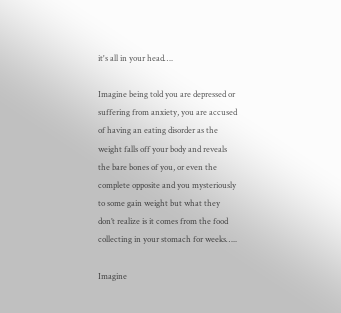it's all in your head….

Imagine being told you are depressed or suffering from anxiety, you are accused of having an eating disorder as the weight falls off your body and reveals the bare bones of you, or even the complete opposite and you mysteriously to some gain weight but what they don’t realize is it comes from the food collecting in your stomach for weeks…..

Imagine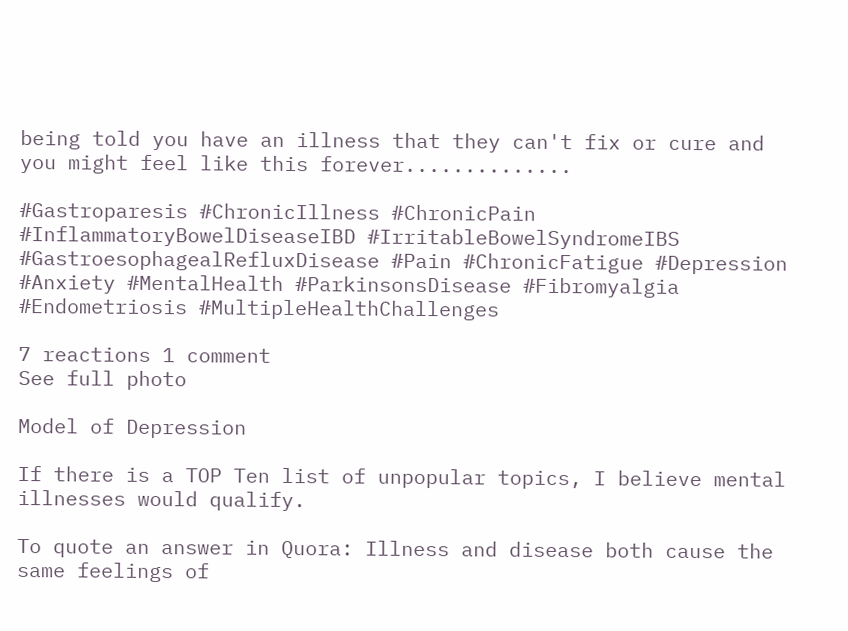being told you have an illness that they can't fix or cure and you might feel like this forever..............

#Gastroparesis #ChronicIllness #ChronicPain #InflammatoryBowelDiseaseIBD #IrritableBowelSyndromeIBS #GastroesophagealRefluxDisease #Pain #ChronicFatigue #Depression #Anxiety #MentalHealth #ParkinsonsDisease #Fibromyalgia #Endometriosis #MultipleHealthChallenges

7 reactions 1 comment
See full photo

Model of Depression

If there is a TOP Ten list of unpopular topics, I believe mental illnesses would qualify.

To quote an answer in Quora: Illness and disease both cause the same feelings of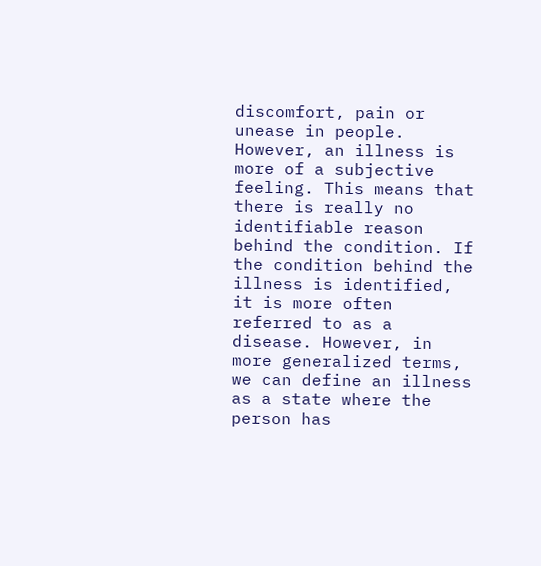discomfort, pain or unease in people. However, an illness is more of a subjective feeling. This means that there is really no identifiable reason behind the condition. If the condition behind the illness is identified, it is more often referred to as a disease. However, in more generalized terms, we can define an illness as a state where the person has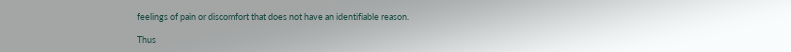feelings of pain or discomfort that does not have an identifiable reason.

Thus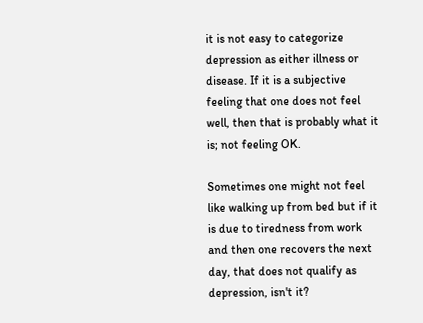it is not easy to categorize depression as either illness or disease. If it is a subjective feeling that one does not feel well, then that is probably what it is; not feeling OK.

Sometimes one might not feel like walking up from bed but if it is due to tiredness from work and then one recovers the next day, that does not qualify as depression, isn't it?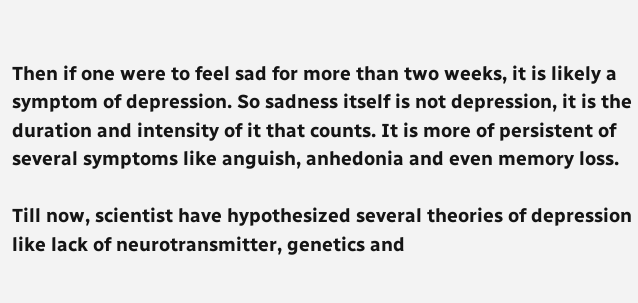Then if one were to feel sad for more than two weeks, it is likely a symptom of depression. So sadness itself is not depression, it is the duration and intensity of it that counts. It is more of persistent of several symptoms like anguish, anhedonia and even memory loss.

Till now, scientist have hypothesized several theories of depression like lack of neurotransmitter, genetics and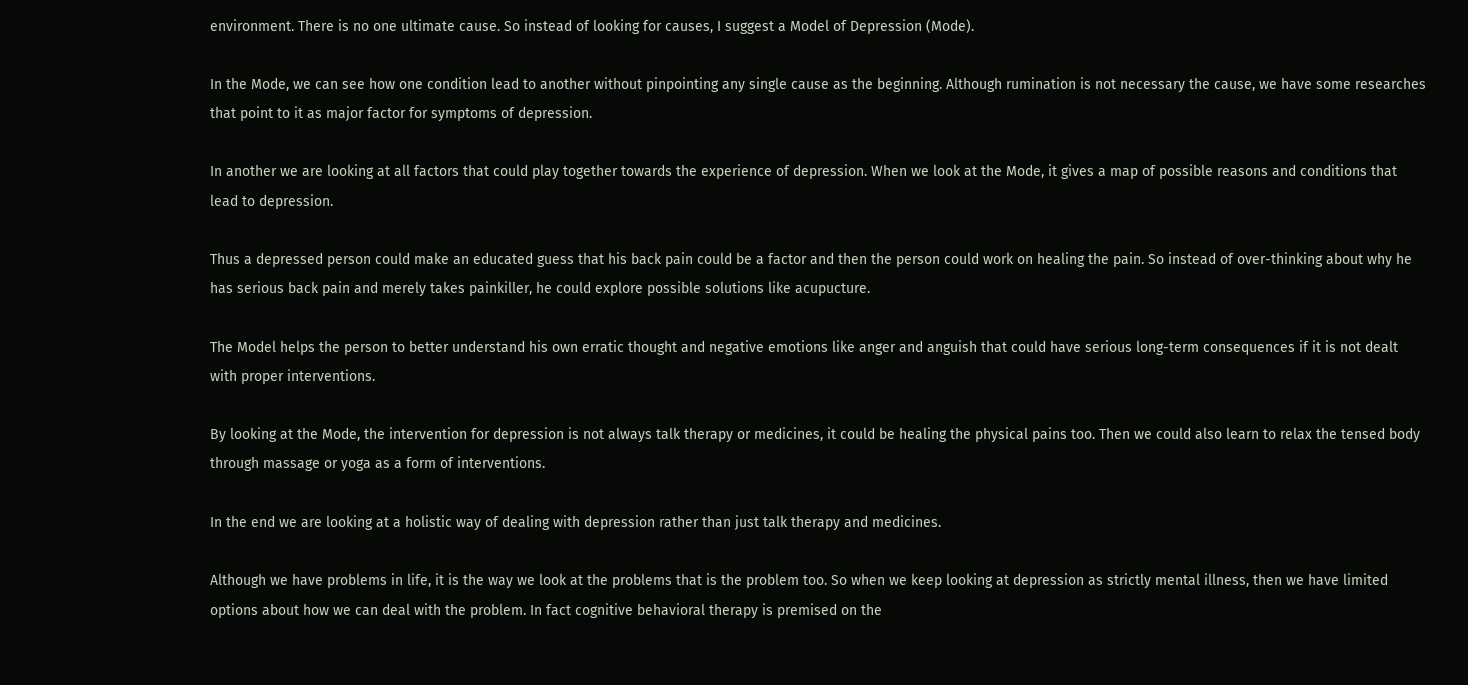environment. There is no one ultimate cause. So instead of looking for causes, I suggest a Model of Depression (Mode).

In the Mode, we can see how one condition lead to another without pinpointing any single cause as the beginning. Although rumination is not necessary the cause, we have some researches that point to it as major factor for symptoms of depression.

In another we are looking at all factors that could play together towards the experience of depression. When we look at the Mode, it gives a map of possible reasons and conditions that lead to depression.

Thus a depressed person could make an educated guess that his back pain could be a factor and then the person could work on healing the pain. So instead of over-thinking about why he has serious back pain and merely takes painkiller, he could explore possible solutions like acupucture.

The Model helps the person to better understand his own erratic thought and negative emotions like anger and anguish that could have serious long-term consequences if it is not dealt with proper interventions.

By looking at the Mode, the intervention for depression is not always talk therapy or medicines, it could be healing the physical pains too. Then we could also learn to relax the tensed body through massage or yoga as a form of interventions.

In the end we are looking at a holistic way of dealing with depression rather than just talk therapy and medicines.

Although we have problems in life, it is the way we look at the problems that is the problem too. So when we keep looking at depression as strictly mental illness, then we have limited options about how we can deal with the problem. In fact cognitive behavioral therapy is premised on the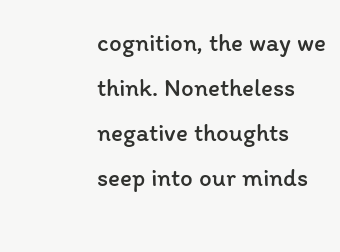cognition, the way we think. Nonetheless negative thoughts seep into our minds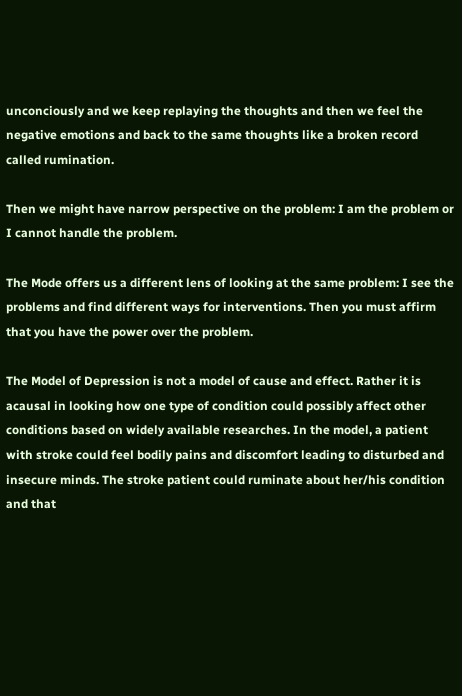unconciously and we keep replaying the thoughts and then we feel the negative emotions and back to the same thoughts like a broken record called rumination.

Then we might have narrow perspective on the problem: I am the problem or I cannot handle the problem.

The Mode offers us a different lens of looking at the same problem: I see the problems and find different ways for interventions. Then you must affirm that you have the power over the problem.

The Model of Depression is not a model of cause and effect. Rather it is acausal in looking how one type of condition could possibly affect other conditions based on widely available researches. In the model, a patient with stroke could feel bodily pains and discomfort leading to disturbed and insecure minds. The stroke patient could ruminate about her/his condition and that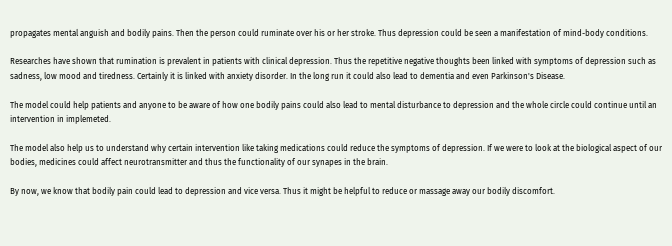propagates mental anguish and bodily pains. Then the person could ruminate over his or her stroke. Thus depression could be seen a manifestation of mind-body conditions.

Researches have shown that rumination is prevalent in patients with clinical depression. Thus the repetitive negative thoughts been linked with symptoms of depression such as sadness, low mood and tiredness. Certainly it is linked with anxiety disorder. In the long run it could also lead to dementia and even Parkinson's Disease.

The model could help patients and anyone to be aware of how one bodily pains could also lead to mental disturbance to depression and the whole circle could continue until an intervention in implemeted.

The model also help us to understand why certain intervention like taking medications could reduce the symptoms of depression. If we were to look at the biological aspect of our bodies, medicines could affect neurotransmitter and thus the functionality of our synapes in the brain.

By now, we know that bodily pain could lead to depression and vice versa. Thus it might be helpful to reduce or massage away our bodily discomfort.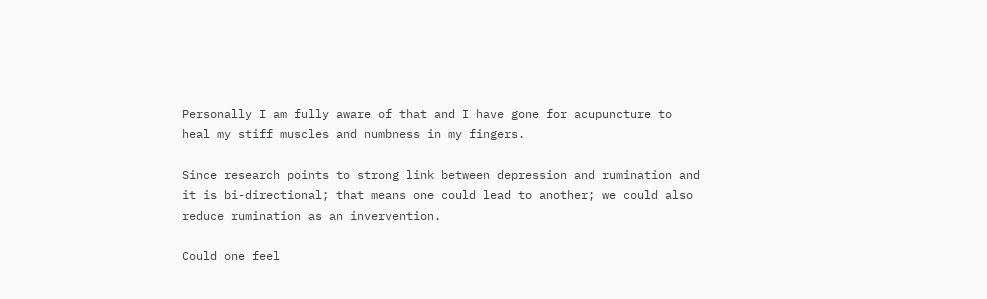Personally I am fully aware of that and I have gone for acupuncture to heal my stiff muscles and numbness in my fingers.

Since research points to strong link between depression and rumination and it is bi-directional; that means one could lead to another; we could also reduce rumination as an invervention.

Could one feel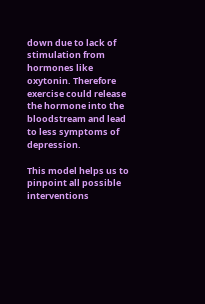down due to lack of stimulation from hormones like oxytonin. Therefore exercise could release the hormone into the bloodstream and lead to less symptoms of depression.

This model helps us to pinpoint all possible interventions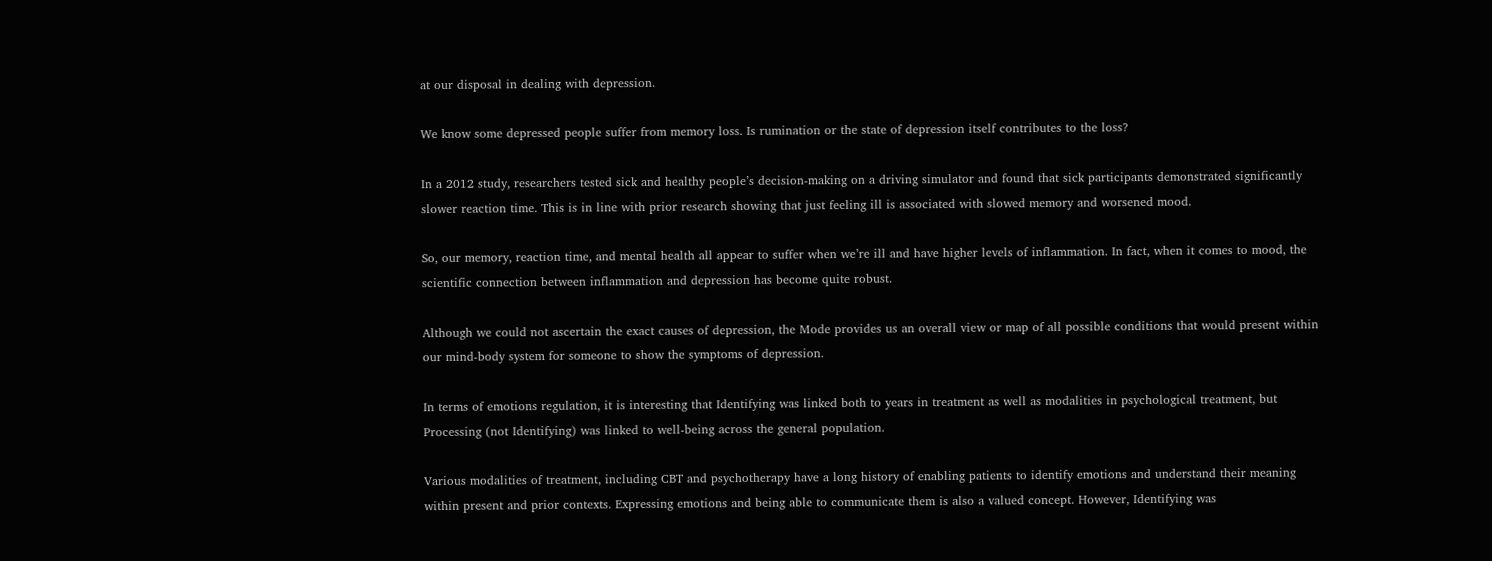at our disposal in dealing with depression.

We know some depressed people suffer from memory loss. Is rumination or the state of depression itself contributes to the loss?

In a 2012 study, researchers tested sick and healthy people’s decision-making on a driving simulator and found that sick participants demonstrated significantly slower reaction time. This is in line with prior research showing that just feeling ill is associated with slowed memory and worsened mood.

So, our memory, reaction time, and mental health all appear to suffer when we’re ill and have higher levels of inflammation. In fact, when it comes to mood, the scientific connection between inflammation and depression has become quite robust.

Although we could not ascertain the exact causes of depression, the Mode provides us an overall view or map of all possible conditions that would present within our mind-body system for someone to show the symptoms of depression.

In terms of emotions regulation, it is interesting that Identifying was linked both to years in treatment as well as modalities in psychological treatment, but Processing (not Identifying) was linked to well-being across the general population.

Various modalities of treatment, including CBT and psychotherapy have a long history of enabling patients to identify emotions and understand their meaning within present and prior contexts. Expressing emotions and being able to communicate them is also a valued concept. However, Identifying was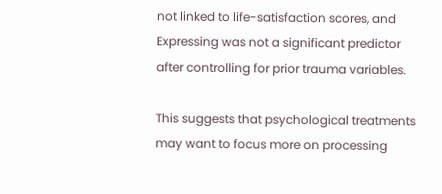not linked to life-satisfaction scores, and Expressing was not a significant predictor after controlling for prior trauma variables.

This suggests that psychological treatments may want to focus more on processing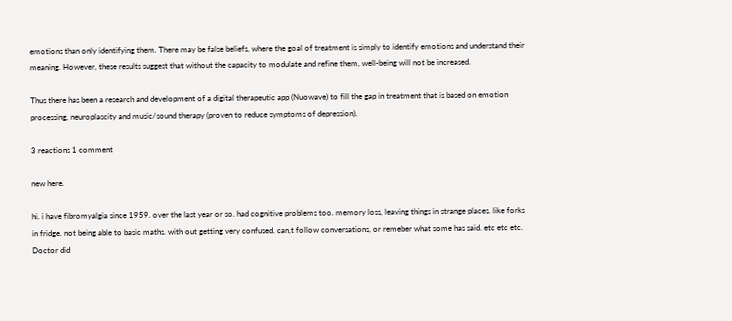emotions than only identifying them. There may be false beliefs, where the goal of treatment is simply to identify emotions and understand their meaning. However, these results suggest that without the capacity to modulate and refine them, well-being will not be increased.

Thus there has been a research and development of a digital therapeutic app (Nuowave) to fill the gap in treatment that is based on emotion processing, neuroplascity and music/sound therapy (proven to reduce symptoms of depression).

3 reactions 1 comment

new here.

hi. i have fibromyalgia since 1959. over the last year or so. had cognitive problems too. memory loss, leaving things in strange places. like forks in fridge. not being able to basic maths. with out getting very confused. can,t follow conversations, or remeber what some has said. etc etc etc. Doctor did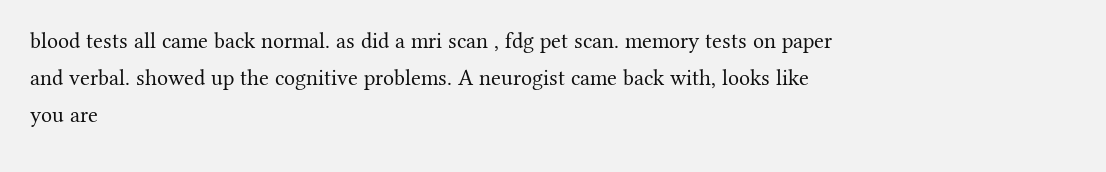blood tests all came back normal. as did a mri scan , fdg pet scan. memory tests on paper and verbal. showed up the cognitive problems. A neurogist came back with, looks like you are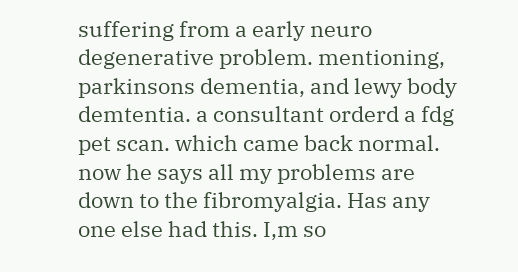suffering from a early neuro degenerative problem. mentioning, parkinsons dementia, and lewy body demtentia. a consultant orderd a fdg pet scan. which came back normal. now he says all my problems are down to the fibromyalgia. Has any one else had this. I,m so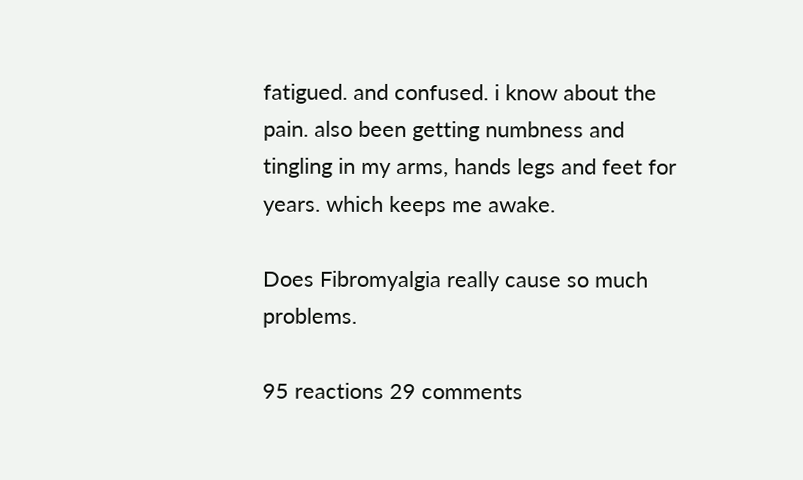fatigued. and confused. i know about the pain. also been getting numbness and tingling in my arms, hands legs and feet for years. which keeps me awake.

Does Fibromyalgia really cause so much problems.

95 reactions 29 comments